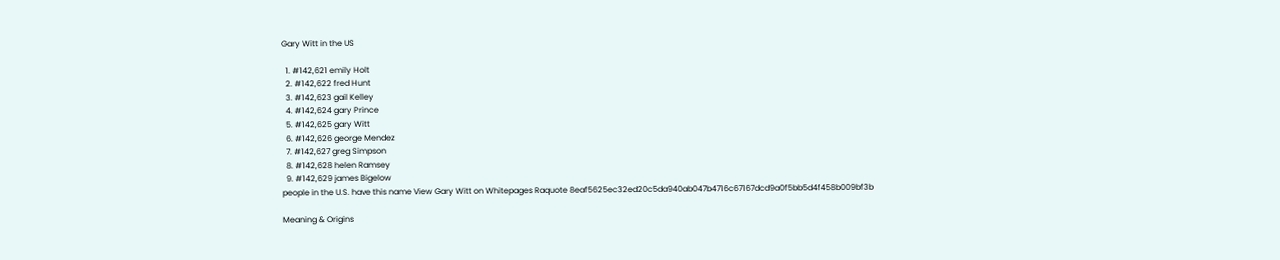Gary Witt in the US

  1. #142,621 emily Holt
  2. #142,622 fred Hunt
  3. #142,623 gail Kelley
  4. #142,624 gary Prince
  5. #142,625 gary Witt
  6. #142,626 george Mendez
  7. #142,627 greg Simpson
  8. #142,628 helen Ramsey
  9. #142,629 james Bigelow
people in the U.S. have this name View Gary Witt on Whitepages Raquote 8eaf5625ec32ed20c5da940ab047b4716c67167dcd9a0f5bb5d4f458b009bf3b

Meaning & Origins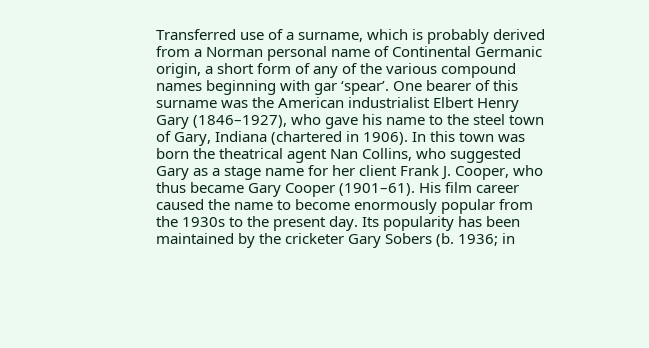Transferred use of a surname, which is probably derived from a Norman personal name of Continental Germanic origin, a short form of any of the various compound names beginning with gar ‘spear’. One bearer of this surname was the American industrialist Elbert Henry Gary (1846–1927), who gave his name to the steel town of Gary, Indiana (chartered in 1906). In this town was born the theatrical agent Nan Collins, who suggested Gary as a stage name for her client Frank J. Cooper, who thus became Gary Cooper (1901–61). His film career caused the name to become enormously popular from the 1930s to the present day. Its popularity has been maintained by the cricketer Gary Sobers (b. 1936; in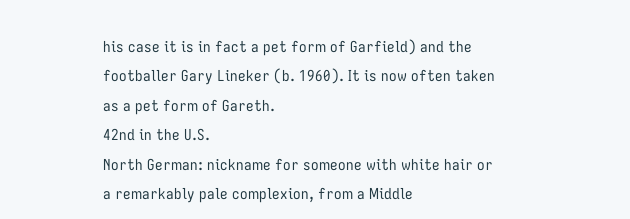his case it is in fact a pet form of Garfield) and the footballer Gary Lineker (b. 1960). It is now often taken as a pet form of Gareth.
42nd in the U.S.
North German: nickname for someone with white hair or a remarkably pale complexion, from a Middle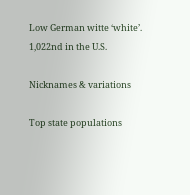Low German witte ‘white’.
1,022nd in the U.S.

Nicknames & variations

Top state populations